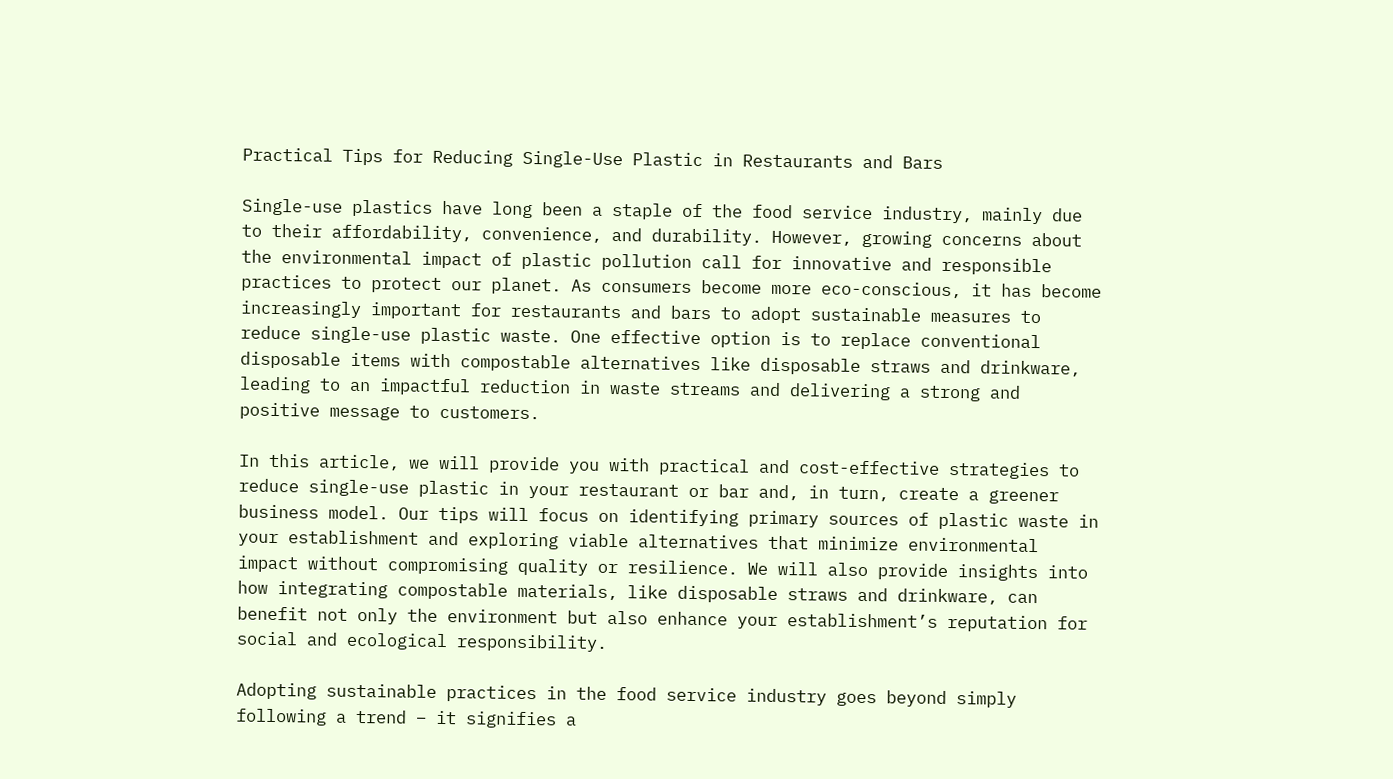Practical Tips for Reducing Single-Use Plastic in Restaurants and Bars

Single-use plastics have long been a staple of the food service industry, mainly due to their affordability, convenience, and durability. However, growing concerns about the environmental impact of plastic pollution call for innovative and responsible practices to protect our planet. As consumers become more eco-conscious, it has become increasingly important for restaurants and bars to adopt sustainable measures to reduce single-use plastic waste. One effective option is to replace conventional disposable items with compostable alternatives like disposable straws and drinkware, leading to an impactful reduction in waste streams and delivering a strong and positive message to customers.

In this article, we will provide you with practical and cost-effective strategies to reduce single-use plastic in your restaurant or bar and, in turn, create a greener business model. Our tips will focus on identifying primary sources of plastic waste in your establishment and exploring viable alternatives that minimize environmental impact without compromising quality or resilience. We will also provide insights into how integrating compostable materials, like disposable straws and drinkware, can benefit not only the environment but also enhance your establishment’s reputation for social and ecological responsibility.

Adopting sustainable practices in the food service industry goes beyond simply following a trend – it signifies a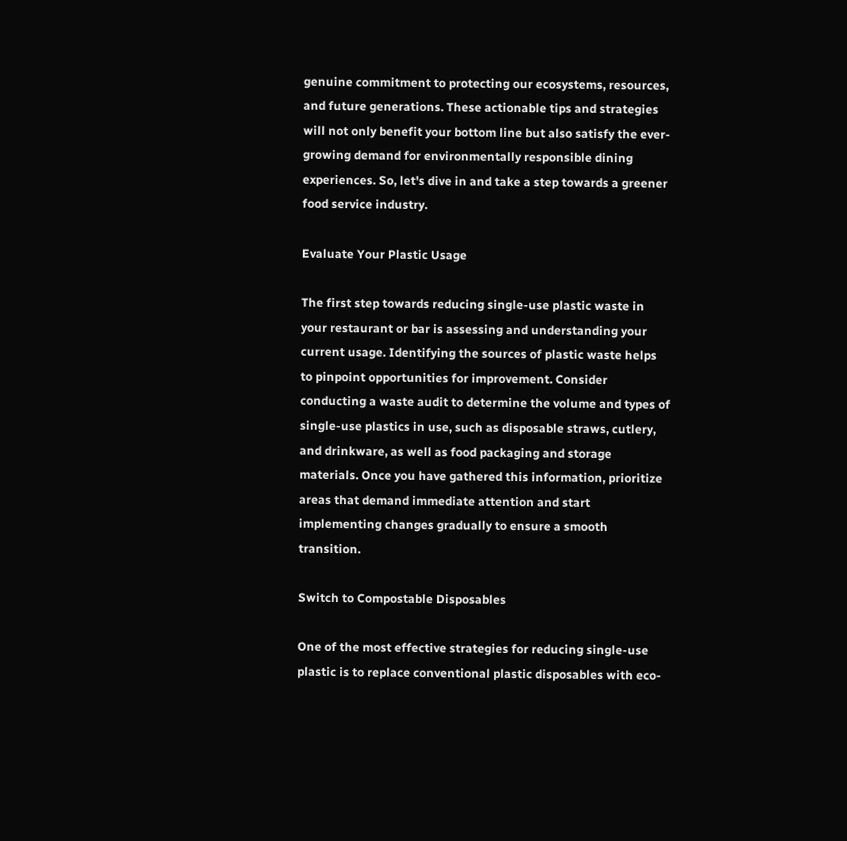genuine commitment to protecting our ecosystems, resources, and future generations. These actionable tips and strategies will not only benefit your bottom line but also satisfy the ever-growing demand for environmentally responsible dining experiences. So, let's dive in and take a step towards a greener food service industry.

Evaluate Your Plastic Usage

The first step towards reducing single-use plastic waste in your restaurant or bar is assessing and understanding your current usage. Identifying the sources of plastic waste helps to pinpoint opportunities for improvement. Consider conducting a waste audit to determine the volume and types of single-use plastics in use, such as disposable straws, cutlery, and drinkware, as well as food packaging and storage materials. Once you have gathered this information, prioritize areas that demand immediate attention and start implementing changes gradually to ensure a smooth transition.

Switch to Compostable Disposables

One of the most effective strategies for reducing single-use plastic is to replace conventional plastic disposables with eco-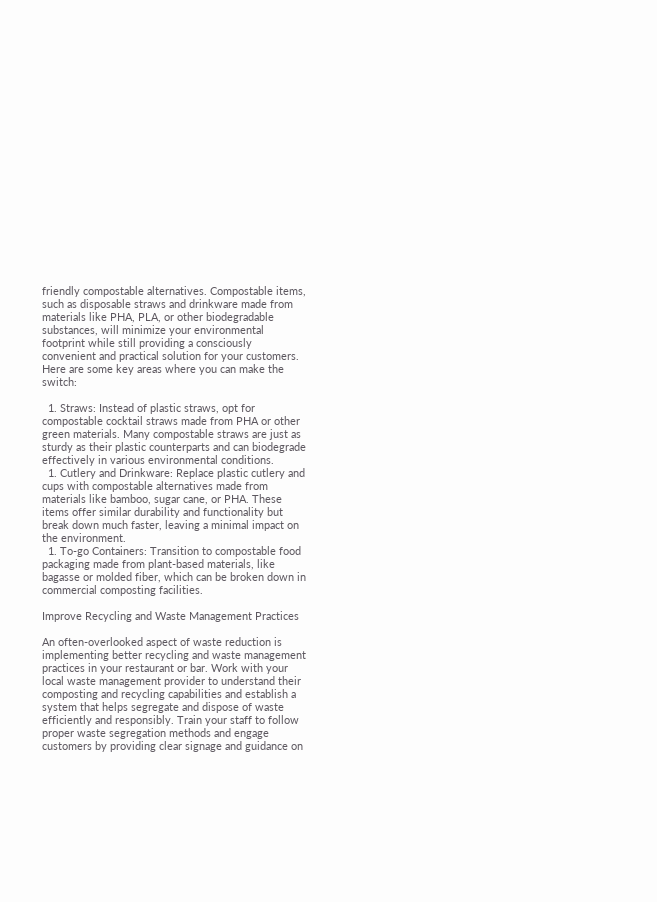friendly compostable alternatives. Compostable items, such as disposable straws and drinkware made from materials like PHA, PLA, or other biodegradable substances, will minimize your environmental footprint while still providing a consciously convenient and practical solution for your customers. Here are some key areas where you can make the switch:

  1. Straws: Instead of plastic straws, opt for compostable cocktail straws made from PHA or other green materials. Many compostable straws are just as sturdy as their plastic counterparts and can biodegrade effectively in various environmental conditions.
  1. Cutlery and Drinkware: Replace plastic cutlery and cups with compostable alternatives made from materials like bamboo, sugar cane, or PHA. These items offer similar durability and functionality but break down much faster, leaving a minimal impact on the environment.
  1. To-go Containers: Transition to compostable food packaging made from plant-based materials, like bagasse or molded fiber, which can be broken down in commercial composting facilities.

Improve Recycling and Waste Management Practices

An often-overlooked aspect of waste reduction is implementing better recycling and waste management practices in your restaurant or bar. Work with your local waste management provider to understand their composting and recycling capabilities and establish a system that helps segregate and dispose of waste efficiently and responsibly. Train your staff to follow proper waste segregation methods and engage customers by providing clear signage and guidance on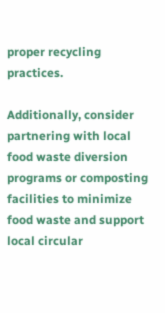proper recycling practices.

Additionally, consider partnering with local food waste diversion programs or composting facilities to minimize food waste and support local circular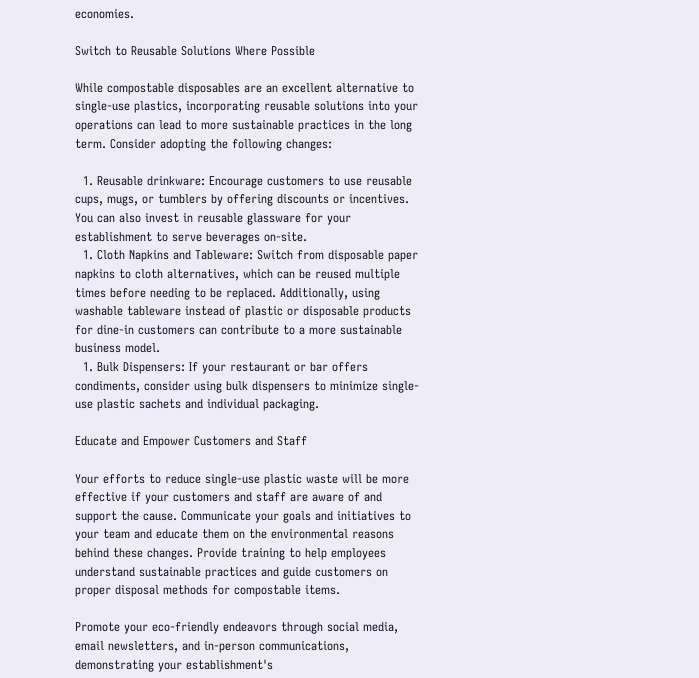economies.

Switch to Reusable Solutions Where Possible

While compostable disposables are an excellent alternative to single-use plastics, incorporating reusable solutions into your operations can lead to more sustainable practices in the long term. Consider adopting the following changes:

  1. Reusable drinkware: Encourage customers to use reusable cups, mugs, or tumblers by offering discounts or incentives. You can also invest in reusable glassware for your establishment to serve beverages on-site.
  1. Cloth Napkins and Tableware: Switch from disposable paper napkins to cloth alternatives, which can be reused multiple times before needing to be replaced. Additionally, using washable tableware instead of plastic or disposable products for dine-in customers can contribute to a more sustainable business model.
  1. Bulk Dispensers: If your restaurant or bar offers condiments, consider using bulk dispensers to minimize single-use plastic sachets and individual packaging.

Educate and Empower Customers and Staff

Your efforts to reduce single-use plastic waste will be more effective if your customers and staff are aware of and support the cause. Communicate your goals and initiatives to your team and educate them on the environmental reasons behind these changes. Provide training to help employees understand sustainable practices and guide customers on proper disposal methods for compostable items.

Promote your eco-friendly endeavors through social media, email newsletters, and in-person communications, demonstrating your establishment's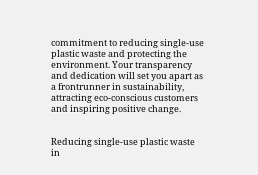commitment to reducing single-use plastic waste and protecting the environment. Your transparency and dedication will set you apart as a frontrunner in sustainability, attracting eco-conscious customers and inspiring positive change.


Reducing single-use plastic waste in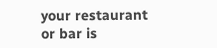your restaurant or bar is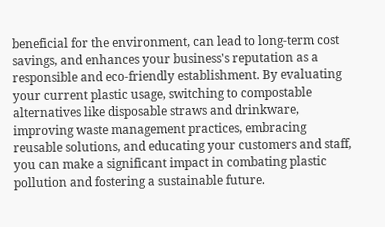beneficial for the environment, can lead to long-term cost savings, and enhances your business's reputation as a responsible and eco-friendly establishment. By evaluating your current plastic usage, switching to compostable alternatives like disposable straws and drinkware, improving waste management practices, embracing reusable solutions, and educating your customers and staff, you can make a significant impact in combating plastic pollution and fostering a sustainable future.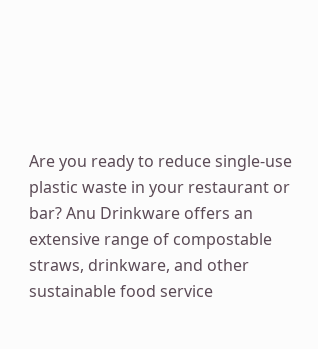Are you ready to reduce single-use plastic waste in your restaurant or bar? Anu Drinkware offers an extensive range of compostable straws, drinkware, and other sustainable food service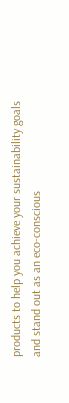products to help you achieve your sustainability goals and stand out as an eco-conscious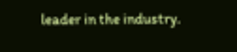leader in the industry.